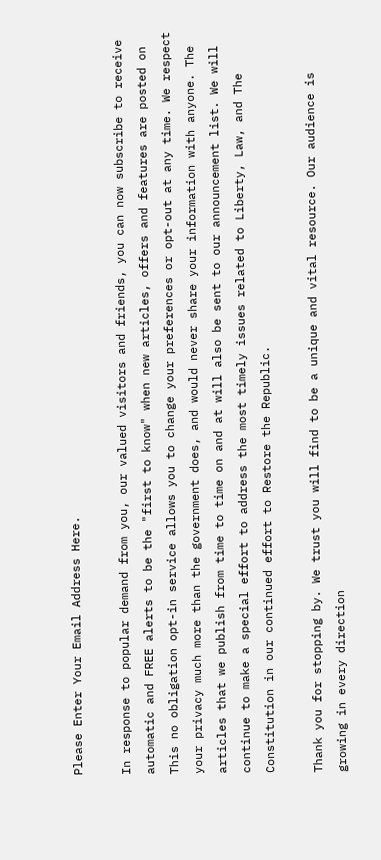Please Enter Your Email Address Here.

In response to popular demand from you, our valued visitors and friends, you can now subscribe to receive automatic and FREE alerts to be the "first to know" when new articles, offers and features are posted on This no obligation opt-in service allows you to change your preferences or opt-out at any time. We respect your privacy much more than the government does, and would never share your information with anyone. The articles that we publish from time to time on and at will also be sent to our announcement list. We will continue to make a special effort to address the most timely issues related to Liberty, Law, and The Constitution in our continued effort to Restore the Republic.

Thank you for stopping by. We trust you will find to be a unique and vital resource. Our audience is growing in every direction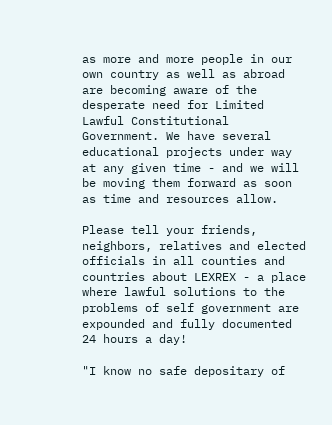as more and more people in our own country as well as abroad are becoming aware of the desperate need for Limited Lawful Constitutional Government. We have several educational projects under way at any given time - and we will be moving them forward as soon as time and resources allow.

Please tell your friends, neighbors, relatives and elected officials in all counties and countries about LEXREX - a place where lawful solutions to the problems of self government are expounded and fully documented 24 hours a day!

"I know no safe depositary of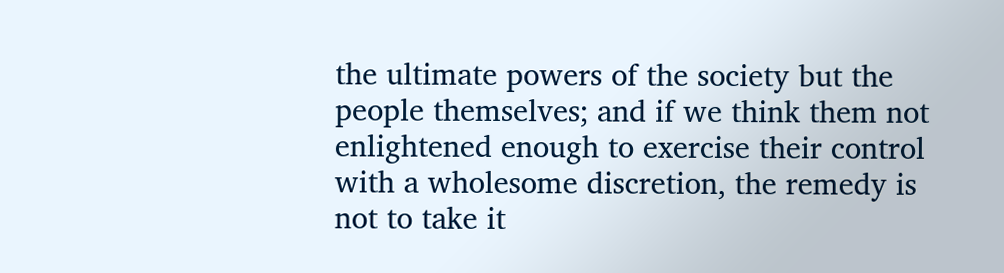the ultimate powers of the society but the people themselves; and if we think them not enlightened enough to exercise their control with a wholesome discretion, the remedy is not to take it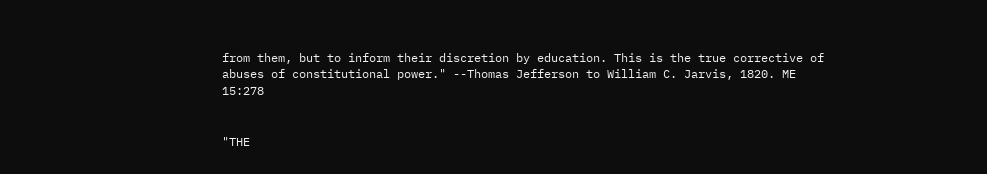from them, but to inform their discretion by education. This is the true corrective of abuses of constitutional power." --Thomas Jefferson to William C. Jarvis, 1820. ME 15:278


"THE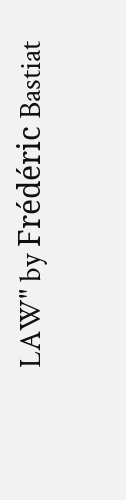LAW" by Frédéric Bastiat